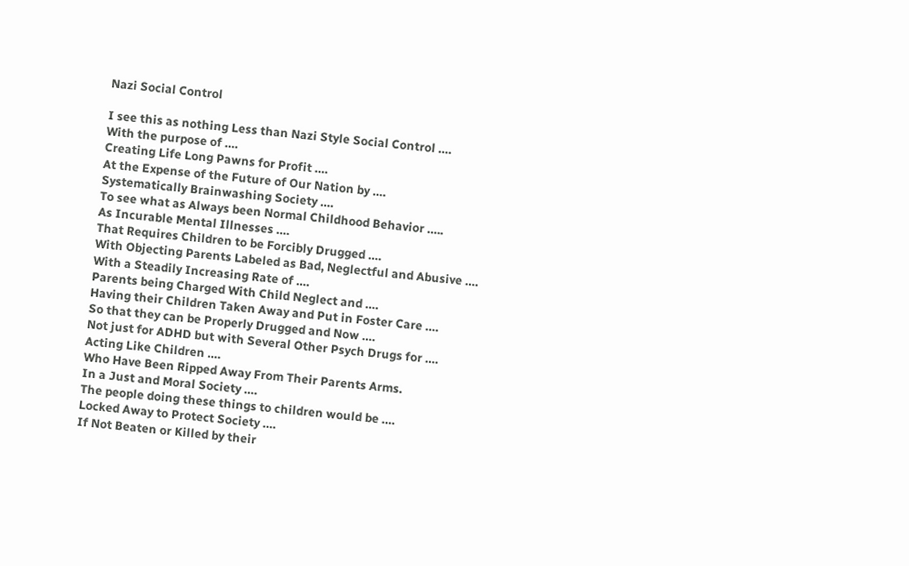Nazi Social Control

I see this as nothing Less than Nazi Style Social Control ….
With the purpose of ….
Creating Life Long Pawns for Profit ….
At the Expense of the Future of Our Nation by ….
Systematically Brainwashing Society ….
To see what as Always been Normal Childhood Behavior …..
As Incurable Mental Illnesses ….
That Requires Children to be Forcibly Drugged ….
With Objecting Parents Labeled as Bad, Neglectful and Abusive ….
With a Steadily Increasing Rate of ….
Parents being Charged With Child Neglect and ….
Having their Children Taken Away and Put in Foster Care ….
So that they can be Properly Drugged and Now ….
Not just for ADHD but with Several Other Psych Drugs for ….
Acting Like Children ….
Who Have Been Ripped Away From Their Parents Arms.
In a Just and Moral Society ….
The people doing these things to children would be ….
Locked Away to Protect Society ….
If Not Beaten or Killed by their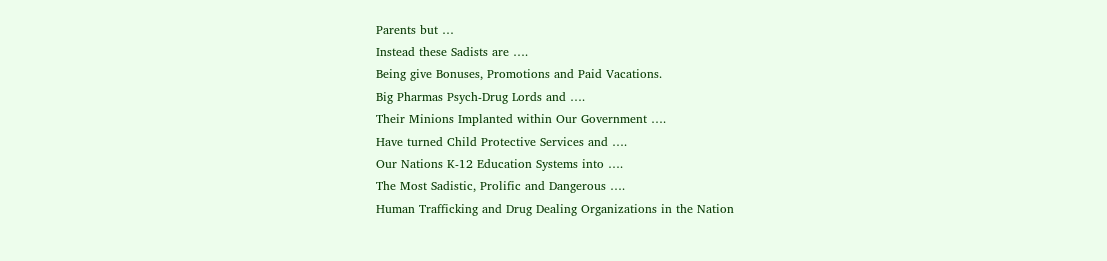Parents but …
Instead these Sadists are ….
Being give Bonuses, Promotions and Paid Vacations.
Big Pharmas Psych-Drug Lords and ….
Their Minions Implanted within Our Government ….
Have turned Child Protective Services and ….
Our Nations K-12 Education Systems into ….
The Most Sadistic, Prolific and Dangerous ….
Human Trafficking and Drug Dealing Organizations in the Nation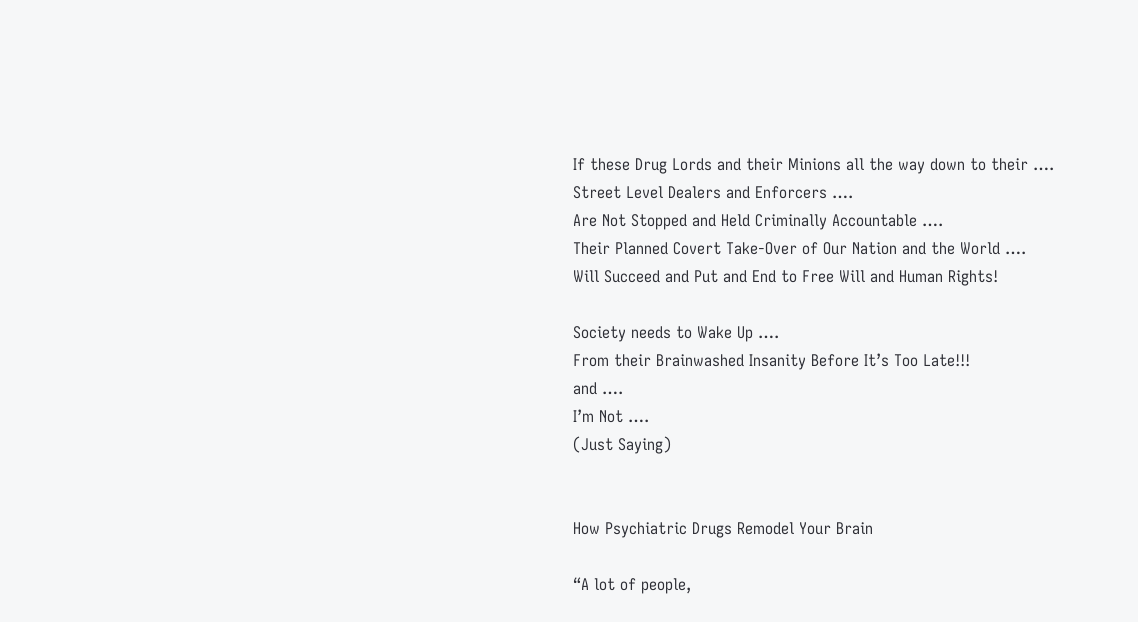If these Drug Lords and their Minions all the way down to their ….
Street Level Dealers and Enforcers ….
Are Not Stopped and Held Criminally Accountable ….
Their Planned Covert Take-Over of Our Nation and the World ….
Will Succeed and Put and End to Free Will and Human Rights!

Society needs to Wake Up ….
From their Brainwashed Insanity Before It’s Too Late!!!
and ….
I’m Not ….
(Just Saying)


How Psychiatric Drugs Remodel Your Brain

“A lot of people,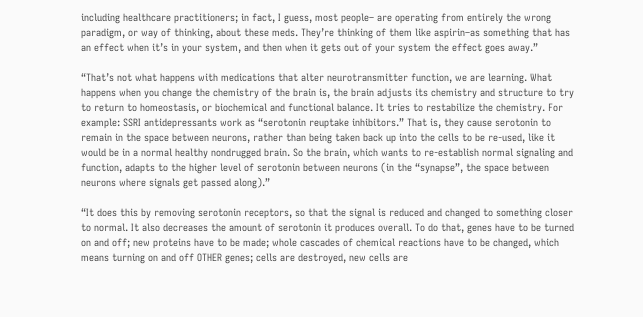including healthcare practitioners; in fact, I guess, most people– are operating from entirely the wrong paradigm, or way of thinking, about these meds. They’re thinking of them like aspirin–as something that has an effect when it’s in your system, and then when it gets out of your system the effect goes away.”

“That’s not what happens with medications that alter neurotransmitter function, we are learning. What happens when you change the chemistry of the brain is, the brain adjusts its chemistry and structure to try to return to homeostasis, or biochemical and functional balance. It tries to restabilize the chemistry. For example: SSRI antidepressants work as “serotonin reuptake inhibitors.” That is, they cause serotonin to remain in the space between neurons, rather than being taken back up into the cells to be re-used, like it would be in a normal healthy nondrugged brain. So the brain, which wants to re-establish normal signaling and function, adapts to the higher level of serotonin between neurons (in the “synapse”, the space between neurons where signals get passed along).”

“It does this by removing serotonin receptors, so that the signal is reduced and changed to something closer to normal. It also decreases the amount of serotonin it produces overall. To do that, genes have to be turned on and off; new proteins have to be made; whole cascades of chemical reactions have to be changed, which means turning on and off OTHER genes; cells are destroyed, new cells are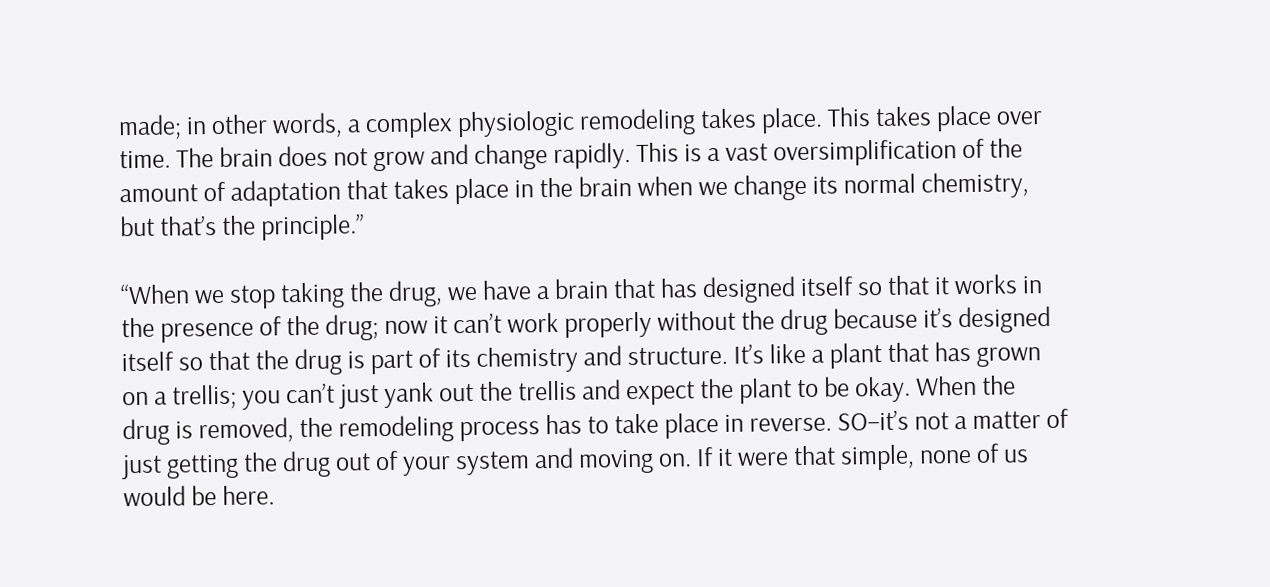made; in other words, a complex physiologic remodeling takes place. This takes place over time. The brain does not grow and change rapidly. This is a vast oversimplification of the amount of adaptation that takes place in the brain when we change its normal chemistry, but that’s the principle.”

“When we stop taking the drug, we have a brain that has designed itself so that it works in the presence of the drug; now it can’t work properly without the drug because it’s designed itself so that the drug is part of its chemistry and structure. It’s like a plant that has grown on a trellis; you can’t just yank out the trellis and expect the plant to be okay. When the drug is removed, the remodeling process has to take place in reverse. SO–it’s not a matter of just getting the drug out of your system and moving on. If it were that simple, none of us would be here.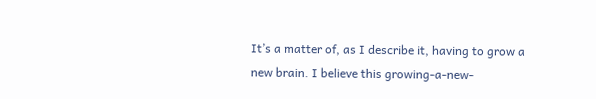It’s a matter of, as I describe it, having to grow a new brain. I believe this growing-a-new-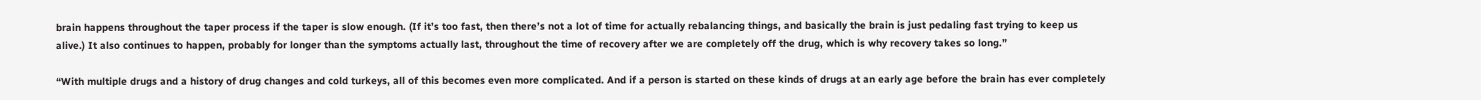brain happens throughout the taper process if the taper is slow enough. (If it’s too fast, then there’s not a lot of time for actually rebalancing things, and basically the brain is just pedaling fast trying to keep us alive.) It also continues to happen, probably for longer than the symptoms actually last, throughout the time of recovery after we are completely off the drug, which is why recovery takes so long.”

“With multiple drugs and a history of drug changes and cold turkeys, all of this becomes even more complicated. And if a person is started on these kinds of drugs at an early age before the brain has ever completely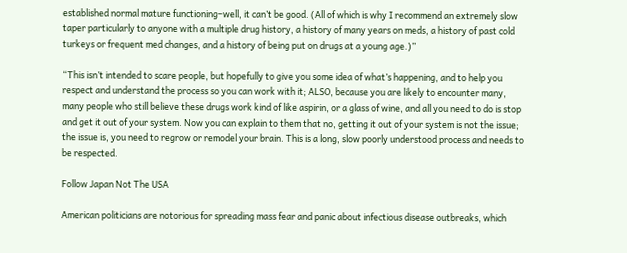established normal mature functioning–well, it can’t be good. (All of which is why I recommend an extremely slow taper particularly to anyone with a multiple drug history, a history of many years on meds, a history of past cold turkeys or frequent med changes, and a history of being put on drugs at a young age.)”

“This isn’t intended to scare people, but hopefully to give you some idea of what’s happening, and to help you respect and understand the process so you can work with it; ALSO, because you are likely to encounter many, many people who still believe these drugs work kind of like aspirin, or a glass of wine, and all you need to do is stop and get it out of your system. Now you can explain to them that no, getting it out of your system is not the issue; the issue is, you need to regrow or remodel your brain. This is a long, slow poorly understood process and needs to be respected.

Follow Japan Not The USA

American politicians are notorious for spreading mass fear and panic about infectious disease outbreaks, which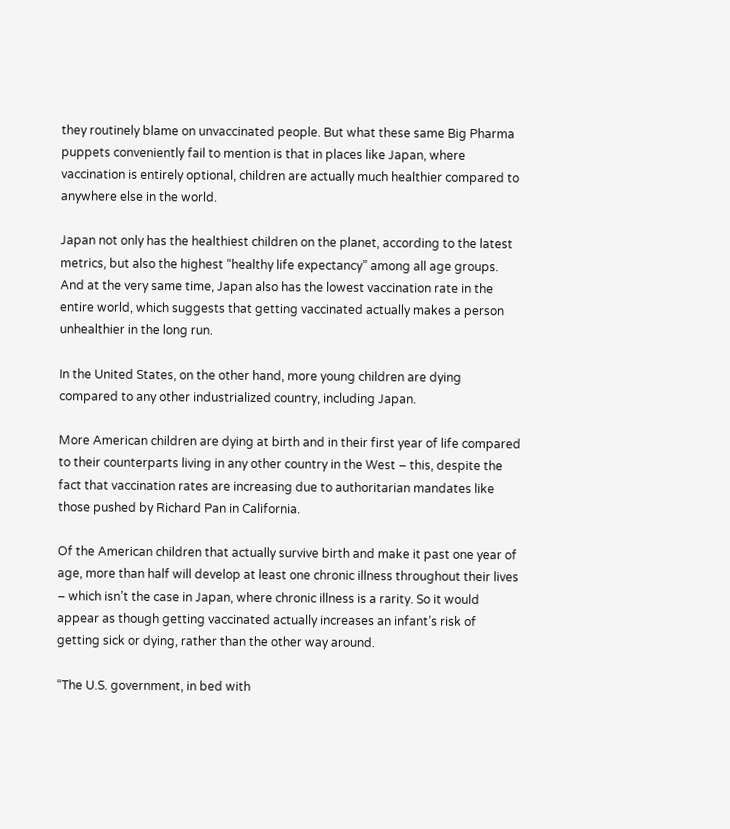they routinely blame on unvaccinated people. But what these same Big Pharma puppets conveniently fail to mention is that in places like Japan, where vaccination is entirely optional, children are actually much healthier compared to anywhere else in the world.

Japan not only has the healthiest children on the planet, according to the latest metrics, but also the highest “healthy life expectancy” among all age groups. And at the very same time, Japan also has the lowest vaccination rate in the entire world, which suggests that getting vaccinated actually makes a person unhealthier in the long run.

In the United States, on the other hand, more young children are dying compared to any other industrialized country, including Japan.

More American children are dying at birth and in their first year of life compared to their counterparts living in any other country in the West – this, despite the fact that vaccination rates are increasing due to authoritarian mandates like those pushed by Richard Pan in California.

Of the American children that actually survive birth and make it past one year of age, more than half will develop at least one chronic illness throughout their lives – which isn’t the case in Japan, where chronic illness is a rarity. So it would appear as though getting vaccinated actually increases an infant’s risk of getting sick or dying, rather than the other way around.

“The U.S. government, in bed with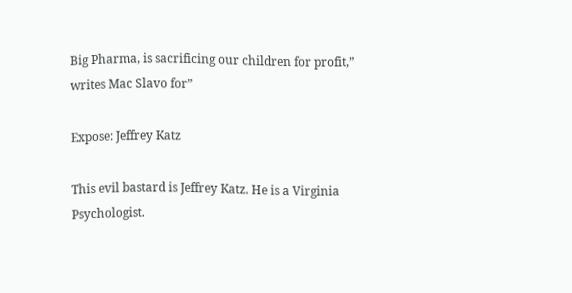Big Pharma, is sacrificing our children for profit,” writes Mac Slavo for”

Expose: Jeffrey Katz

This evil bastard is Jeffrey Katz. He is a Virginia Psychologist.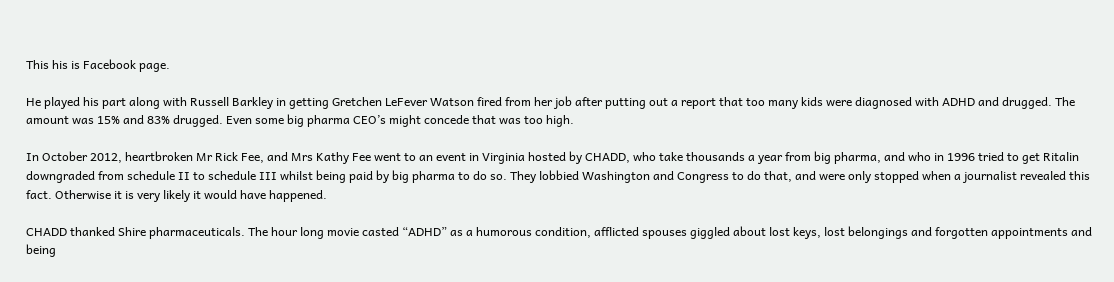This his is Facebook page.

He played his part along with Russell Barkley in getting Gretchen LeFever Watson fired from her job after putting out a report that too many kids were diagnosed with ADHD and drugged. The amount was 15% and 83% drugged. Even some big pharma CEO’s might concede that was too high.

In October 2012, heartbroken Mr Rick Fee, and Mrs Kathy Fee went to an event in Virginia hosted by CHADD, who take thousands a year from big pharma, and who in 1996 tried to get Ritalin downgraded from schedule II to schedule III whilst being paid by big pharma to do so. They lobbied Washington and Congress to do that, and were only stopped when a journalist revealed this fact. Otherwise it is very likely it would have happened.

CHADD thanked Shire pharmaceuticals. The hour long movie casted “ADHD” as a humorous condition, afflicted spouses giggled about lost keys, lost belongings and forgotten appointments and being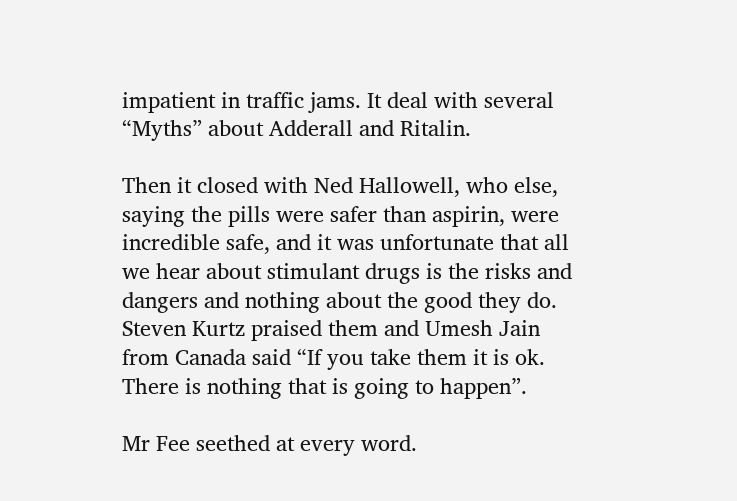impatient in traffic jams. It deal with several “Myths” about Adderall and Ritalin.

Then it closed with Ned Hallowell, who else, saying the pills were safer than aspirin, were incredible safe, and it was unfortunate that all we hear about stimulant drugs is the risks and dangers and nothing about the good they do. Steven Kurtz praised them and Umesh Jain from Canada said “If you take them it is ok. There is nothing that is going to happen”.

Mr Fee seethed at every word.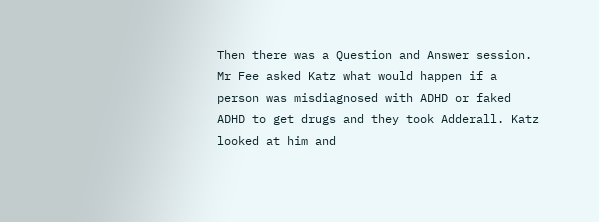Then there was a Question and Answer session. Mr Fee asked Katz what would happen if a person was misdiagnosed with ADHD or faked ADHD to get drugs and they took Adderall. Katz looked at him and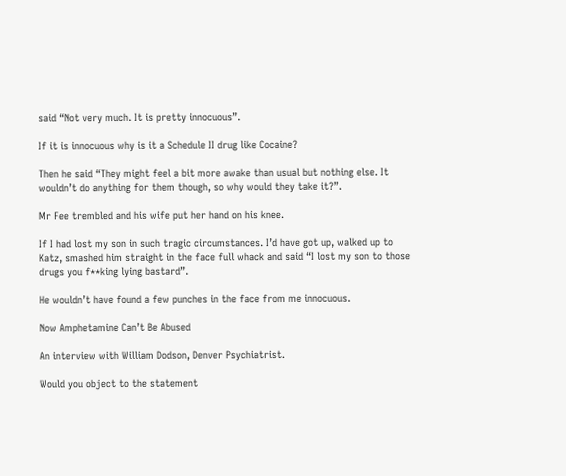said “Not very much. It is pretty innocuous”.

If it is innocuous why is it a Schedule II drug like Cocaine?

Then he said “They might feel a bit more awake than usual but nothing else. It wouldn’t do anything for them though, so why would they take it?”.

Mr Fee trembled and his wife put her hand on his knee.

If I had lost my son in such tragic circumstances. I’d have got up, walked up to Katz, smashed him straight in the face full whack and said “I lost my son to those drugs you f**king lying bastard”.

He wouldn’t have found a few punches in the face from me innocuous.

Now Amphetamine Can’t Be Abused

An interview with William Dodson, Denver Psychiatrist.

Would you object to the statement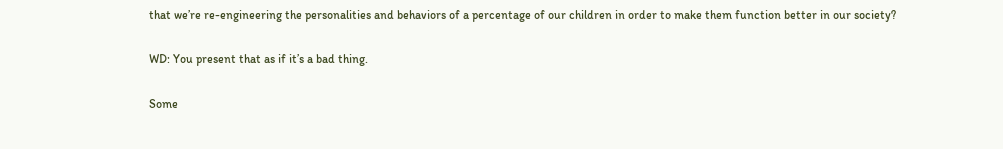that we’re re-engineering the personalities and behaviors of a percentage of our children in order to make them function better in our society?

WD: You present that as if it’s a bad thing.

Some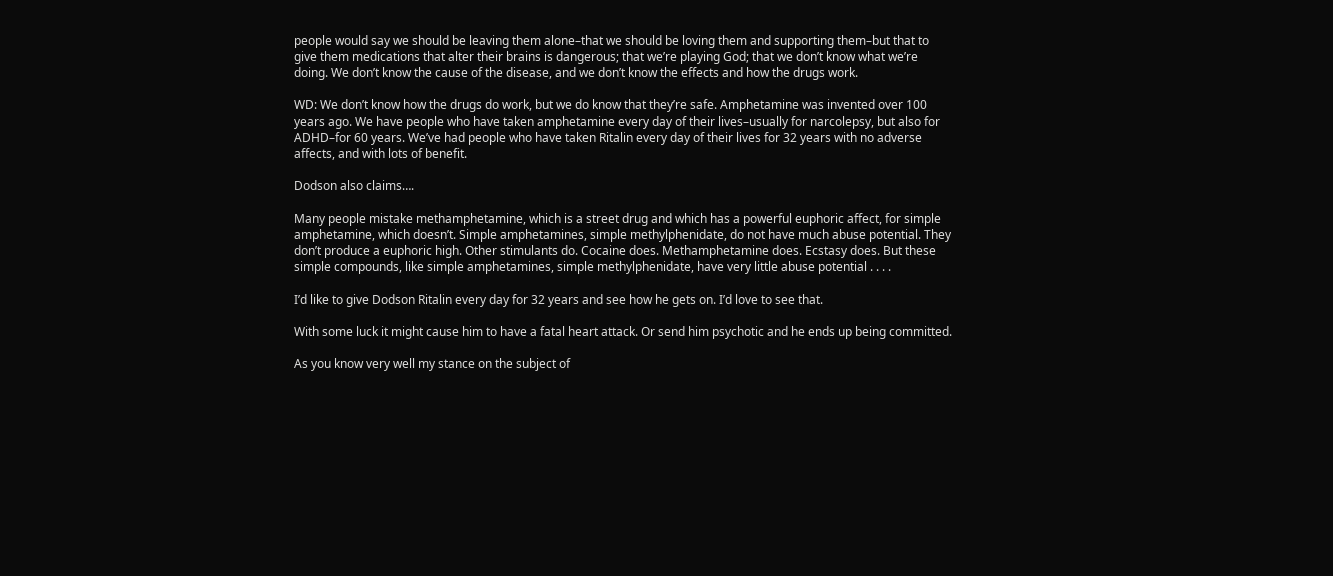people would say we should be leaving them alone–that we should be loving them and supporting them–but that to give them medications that alter their brains is dangerous; that we’re playing God; that we don’t know what we’re doing. We don’t know the cause of the disease, and we don’t know the effects and how the drugs work.

WD: We don’t know how the drugs do work, but we do know that they’re safe. Amphetamine was invented over 100 years ago. We have people who have taken amphetamine every day of their lives–usually for narcolepsy, but also for ADHD–for 60 years. We’ve had people who have taken Ritalin every day of their lives for 32 years with no adverse affects, and with lots of benefit.

Dodson also claims….

Many people mistake methamphetamine, which is a street drug and which has a powerful euphoric affect, for simple amphetamine, which doesn’t. Simple amphetamines, simple methylphenidate, do not have much abuse potential. They don’t produce a euphoric high. Other stimulants do. Cocaine does. Methamphetamine does. Ecstasy does. But these simple compounds, like simple amphetamines, simple methylphenidate, have very little abuse potential . . . .

I’d like to give Dodson Ritalin every day for 32 years and see how he gets on. I’d love to see that.

With some luck it might cause him to have a fatal heart attack. Or send him psychotic and he ends up being committed.

As you know very well my stance on the subject of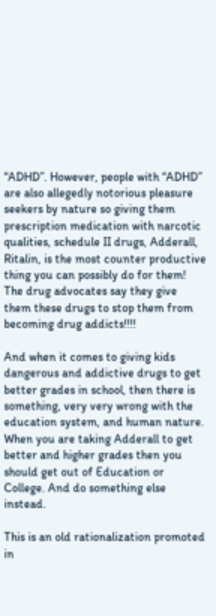“ADHD”. However, people with “ADHD” are also allegedly notorious pleasure seekers by nature so giving them prescription medication with narcotic qualities, schedule II drugs, Adderall, Ritalin, is the most counter productive thing you can possibly do for them! The drug advocates say they give them these drugs to stop them from becoming drug addicts!!!!

And when it comes to giving kids dangerous and addictive drugs to get better grades in school, then there is something, very very wrong with the education system, and human nature. When you are taking Adderall to get better and higher grades then you should get out of Education or College. And do something else instead.

This is an old rationalization promoted in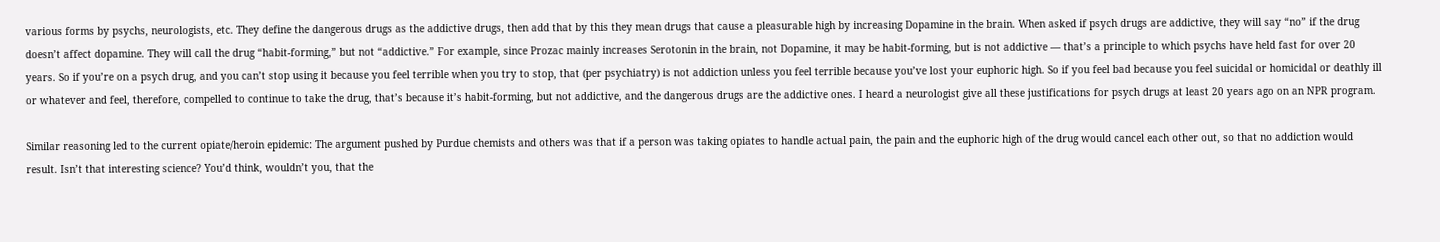various forms by psychs, neurologists, etc. They define the dangerous drugs as the addictive drugs, then add that by this they mean drugs that cause a pleasurable high by increasing Dopamine in the brain. When asked if psych drugs are addictive, they will say “no” if the drug doesn’t affect dopamine. They will call the drug “habit-forming,” but not “addictive.” For example, since Prozac mainly increases Serotonin in the brain, not Dopamine, it may be habit-forming, but is not addictive — that’s a principle to which psychs have held fast for over 20 years. So if you’re on a psych drug, and you can’t stop using it because you feel terrible when you try to stop, that (per psychiatry) is not addiction unless you feel terrible because you’ve lost your euphoric high. So if you feel bad because you feel suicidal or homicidal or deathly ill or whatever and feel, therefore, compelled to continue to take the drug, that’s because it’s habit-forming, but not addictive, and the dangerous drugs are the addictive ones. I heard a neurologist give all these justifications for psych drugs at least 20 years ago on an NPR program.

Similar reasoning led to the current opiate/heroin epidemic: The argument pushed by Purdue chemists and others was that if a person was taking opiates to handle actual pain, the pain and the euphoric high of the drug would cancel each other out, so that no addiction would result. Isn’t that interesting science? You’d think, wouldn’t you, that the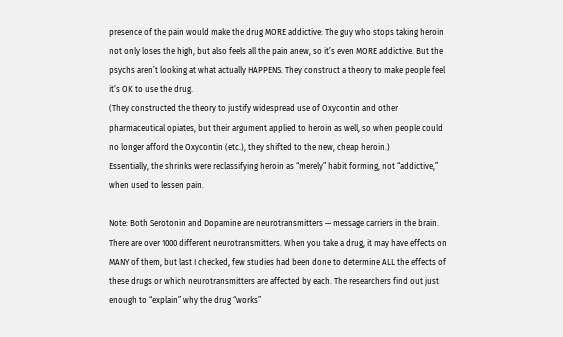presence of the pain would make the drug MORE addictive: The guy who stops taking heroin not only loses the high, but also feels all the pain anew, so it’s even MORE addictive. But the psychs aren’t looking at what actually HAPPENS. They construct a theory to make people feel it’s OK to use the drug.
(They constructed the theory to justify widespread use of Oxycontin and other pharmaceutical opiates, but their argument applied to heroin as well, so when people could no longer afford the Oxycontin (etc.), they shifted to the new, cheap heroin.)
Essentially, the shrinks were reclassifying heroin as “merely” habit forming, not “addictive,” when used to lessen pain.

Note: Both Serotonin and Dopamine are neurotransmitters — message carriers in the brain. There are over 1000 different neurotransmitters. When you take a drug, it may have effects on MANY of them, but last I checked, few studies had been done to determine ALL the effects of these drugs or which neurotransmitters are affected by each. The researchers find out just enough to “explain” why the drug “works”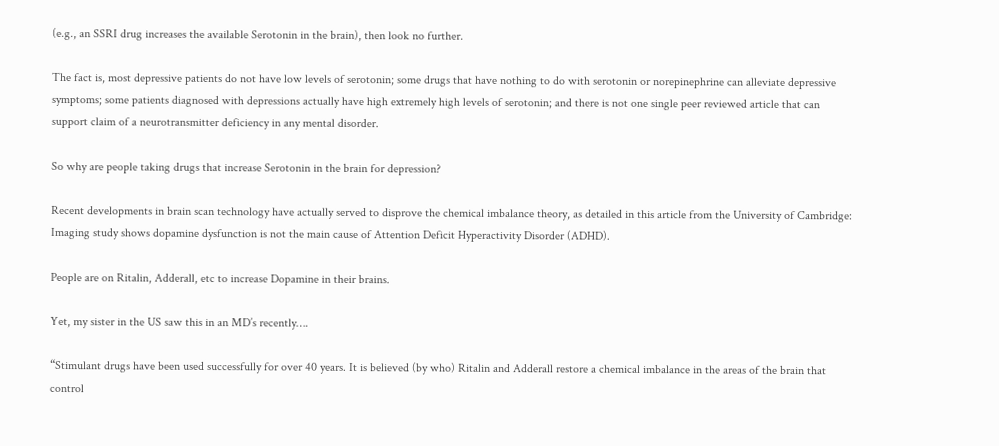(e.g., an SSRI drug increases the available Serotonin in the brain), then look no further.

The fact is, most depressive patients do not have low levels of serotonin; some drugs that have nothing to do with serotonin or norepinephrine can alleviate depressive symptoms; some patients diagnosed with depressions actually have high extremely high levels of serotonin; and there is not one single peer reviewed article that can support claim of a neurotransmitter deficiency in any mental disorder.

So why are people taking drugs that increase Serotonin in the brain for depression?

Recent developments in brain scan technology have actually served to disprove the chemical imbalance theory, as detailed in this article from the University of Cambridge: Imaging study shows dopamine dysfunction is not the main cause of Attention Deficit Hyperactivity Disorder (ADHD).

People are on Ritalin, Adderall, etc to increase Dopamine in their brains.

Yet, my sister in the US saw this in an MD’s recently….

“Stimulant drugs have been used successfully for over 40 years. It is believed (by who) Ritalin and Adderall restore a chemical imbalance in the areas of the brain that control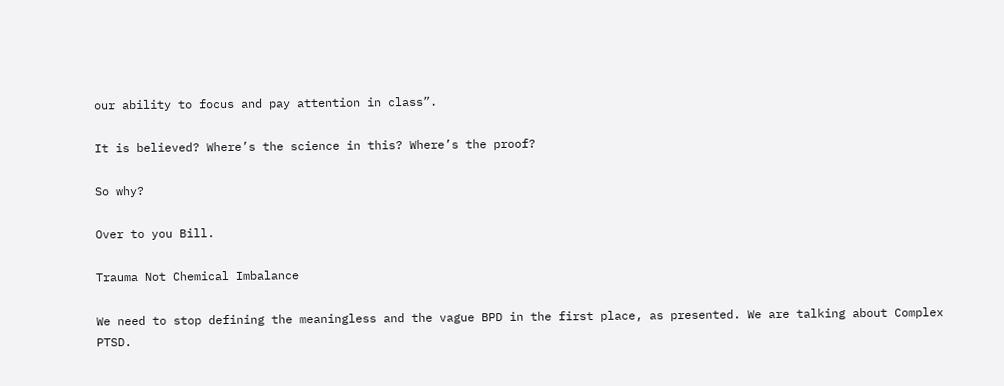our ability to focus and pay attention in class”.

It is believed? Where’s the science in this? Where’s the proof?

So why?

Over to you Bill.

Trauma Not Chemical Imbalance

We need to stop defining the meaningless and the vague BPD in the first place, as presented. We are talking about Complex PTSD.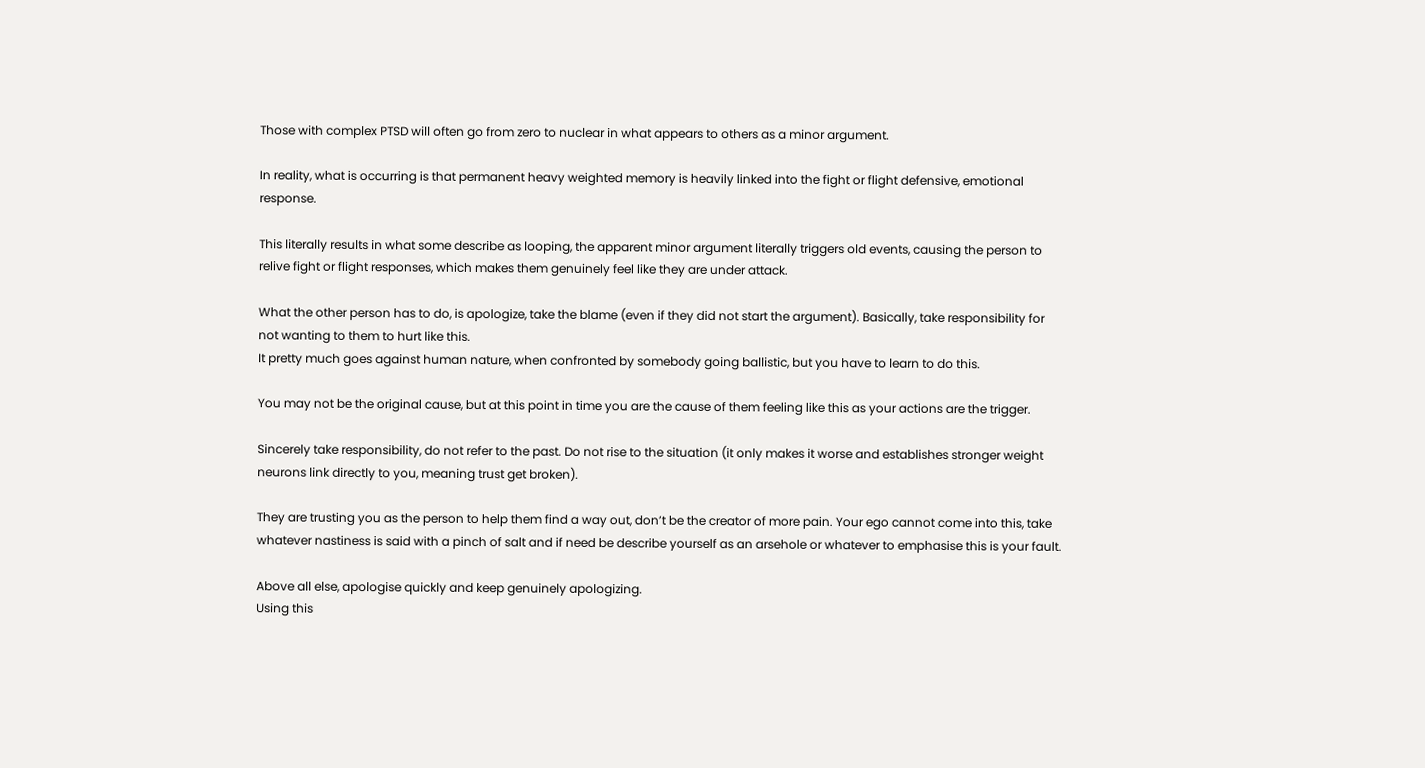Those with complex PTSD will often go from zero to nuclear in what appears to others as a minor argument.

In reality, what is occurring is that permanent heavy weighted memory is heavily linked into the fight or flight defensive, emotional response.

This literally results in what some describe as looping, the apparent minor argument literally triggers old events, causing the person to relive fight or flight responses, which makes them genuinely feel like they are under attack.

What the other person has to do, is apologize, take the blame (even if they did not start the argument). Basically, take responsibility for not wanting to them to hurt like this.
It pretty much goes against human nature, when confronted by somebody going ballistic, but you have to learn to do this.

You may not be the original cause, but at this point in time you are the cause of them feeling like this as your actions are the trigger.

Sincerely take responsibility, do not refer to the past. Do not rise to the situation (it only makes it worse and establishes stronger weight neurons link directly to you, meaning trust get broken).

They are trusting you as the person to help them find a way out, don’t be the creator of more pain. Your ego cannot come into this, take whatever nastiness is said with a pinch of salt and if need be describe yourself as an arsehole or whatever to emphasise this is your fault.

Above all else, apologise quickly and keep genuinely apologizing.
Using this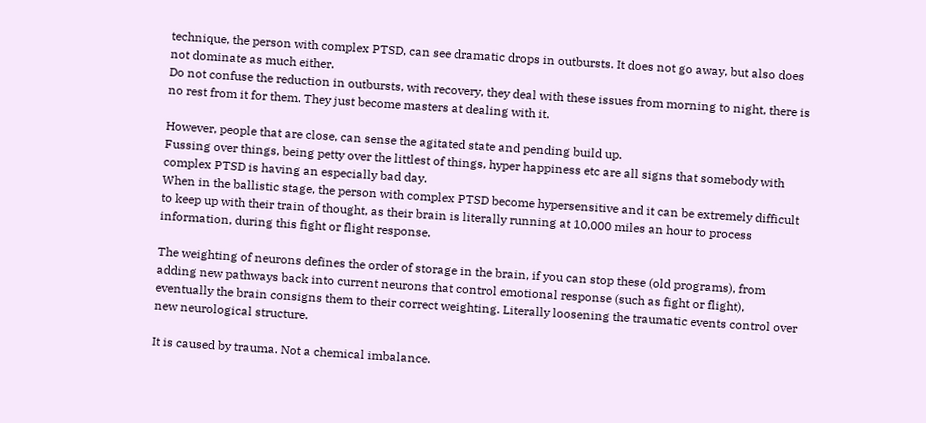technique, the person with complex PTSD, can see dramatic drops in outbursts. It does not go away, but also does not dominate as much either.
Do not confuse the reduction in outbursts, with recovery, they deal with these issues from morning to night, there is no rest from it for them. They just become masters at dealing with it.

However, people that are close, can sense the agitated state and pending build up.
Fussing over things, being petty over the littlest of things, hyper happiness etc are all signs that somebody with complex PTSD is having an especially bad day.
When in the ballistic stage, the person with complex PTSD become hypersensitive and it can be extremely difficult to keep up with their train of thought, as their brain is literally running at 10,000 miles an hour to process information, during this fight or flight response.

The weighting of neurons defines the order of storage in the brain, if you can stop these (old programs), from adding new pathways back into current neurons that control emotional response (such as fight or flight), eventually the brain consigns them to their correct weighting. Literally loosening the traumatic events control over new neurological structure.

It is caused by trauma. Not a chemical imbalance.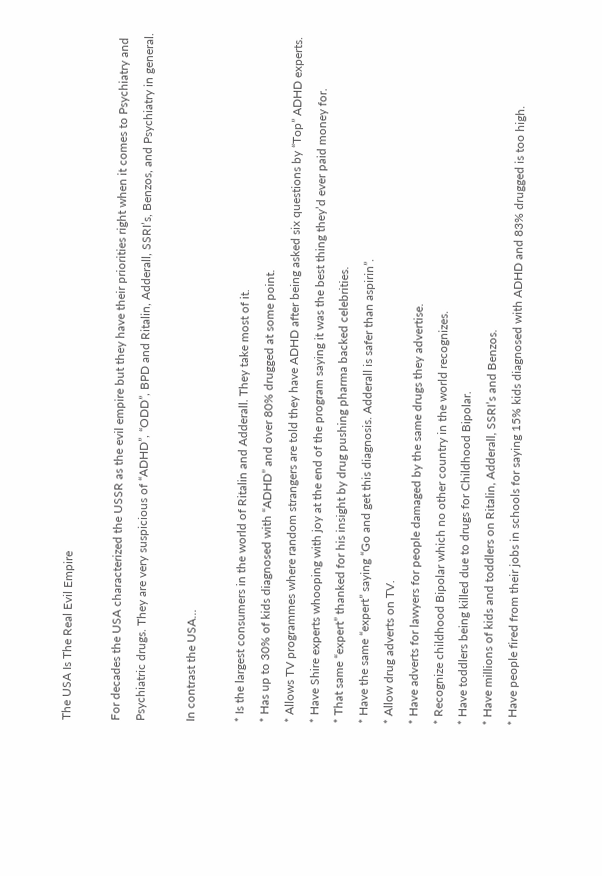The USA Is The Real Evil Empire

For decades the USA characterized the USSR as the evil empire but they have their priorities right when it comes to Psychiatry and Psychiatric drugs. They are very suspicious of “ADHD”, “ODD”, BPD and Ritalin, Adderall, SSRI’s, Benzos, and Psychiatry in general.

In contrast the USA…

* Is the largest consumers in the world of Ritalin and Adderall. They take most of it.
* Has up to 30% of kids diagnosed with “ADHD” and over 80% drugged at some point.
* Allows TV programmes where random strangers are told they have ADHD after being asked six questions by “Top” ADHD experts.
* Have Shire experts whooping with joy at the end of the program saying it was the best thing they’d ever paid money for.
* That same “expert” thanked for his insight by drug pushing pharma backed celebrities.
* Have the same “expert” saying “Go and get this diagnosis. Adderall is safer than aspirin”.
* Allow drug adverts on TV.
* Have adverts for lawyers for people damaged by the same drugs they advertise.
* Recognize childhood Bipolar which no other country in the world recognizes.
* Have toddlers being killed due to drugs for Childhood Bipolar.
* Have millions of kids and toddlers on Ritalin, Adderall, SSRI’s and Benzos.
* Have people fired from their jobs in schools for saying 15% kids diagnosed with ADHD and 83% drugged is too high.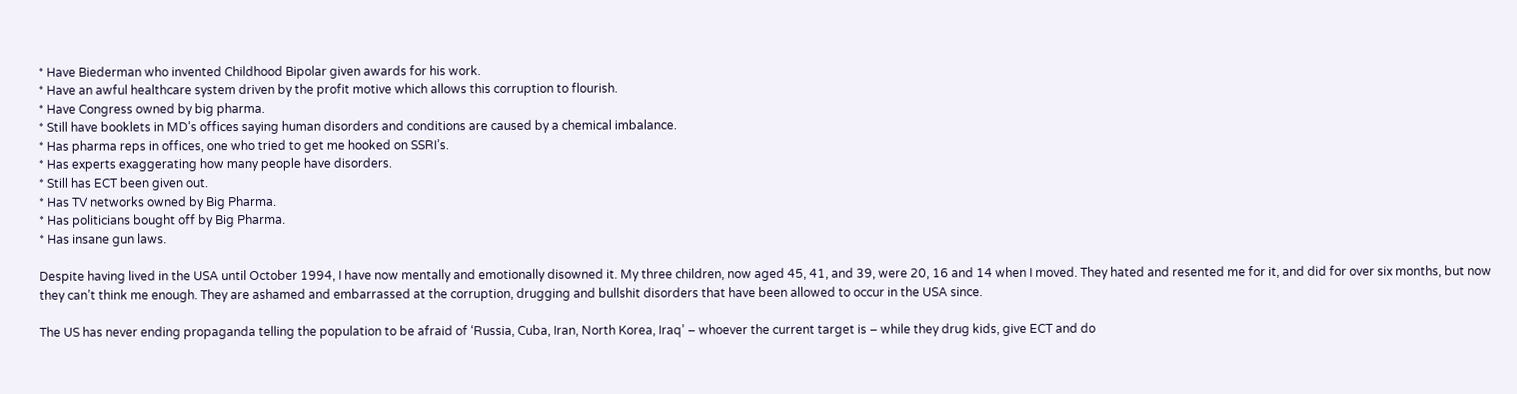* Have Biederman who invented Childhood Bipolar given awards for his work.
* Have an awful healthcare system driven by the profit motive which allows this corruption to flourish.
* Have Congress owned by big pharma.
* Still have booklets in MD’s offices saying human disorders and conditions are caused by a chemical imbalance.
* Has pharma reps in offices, one who tried to get me hooked on SSRI’s.
* Has experts exaggerating how many people have disorders.
* Still has ECT been given out.
* Has TV networks owned by Big Pharma.
* Has politicians bought off by Big Pharma.
* Has insane gun laws.

Despite having lived in the USA until October 1994, I have now mentally and emotionally disowned it. My three children, now aged 45, 41, and 39, were 20, 16 and 14 when I moved. They hated and resented me for it, and did for over six months, but now they can’t think me enough. They are ashamed and embarrassed at the corruption, drugging and bullshit disorders that have been allowed to occur in the USA since.

The US has never ending propaganda telling the population to be afraid of ‘Russia, Cuba, Iran, North Korea, Iraq’ – whoever the current target is – while they drug kids, give ECT and do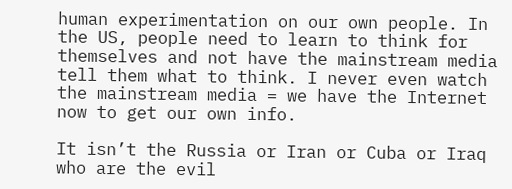human experimentation on our own people. In the US, people need to learn to think for themselves and not have the mainstream media tell them what to think. I never even watch the mainstream media = we have the Internet now to get our own info.

It isn’t the Russia or Iran or Cuba or Iraq who are the evil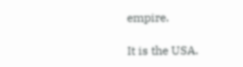empire.

It is the USA.